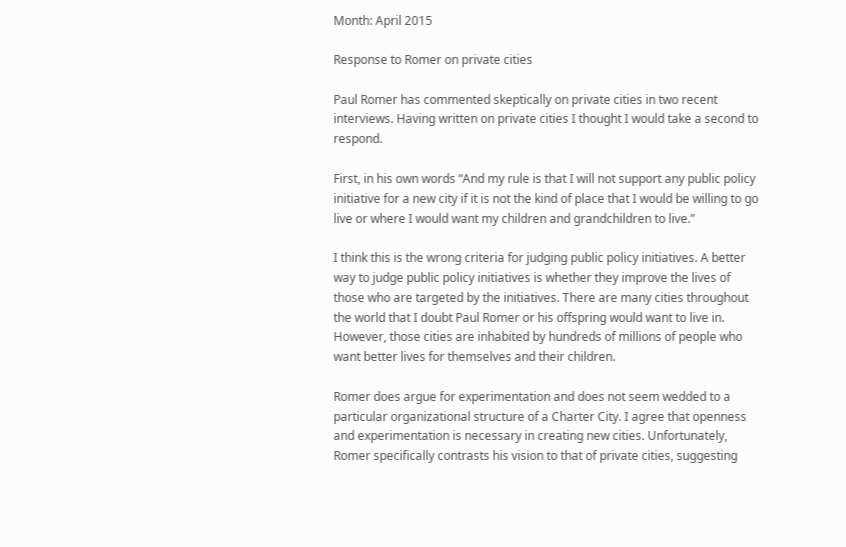Month: April 2015

Response to Romer on private cities

Paul Romer has commented skeptically on private cities in two recent interviews. Having written on private cities I thought I would take a second to respond.

First, in his own words “And my rule is that I will not support any public policy initiative for a new city if it is not the kind of place that I would be willing to go live or where I would want my children and grandchildren to live.”

I think this is the wrong criteria for judging public policy initiatives. A better way to judge public policy initiatives is whether they improve the lives of those who are targeted by the initiatives. There are many cities throughout the world that I doubt Paul Romer or his offspring would want to live in. However, those cities are inhabited by hundreds of millions of people who want better lives for themselves and their children.

Romer does argue for experimentation and does not seem wedded to a particular organizational structure of a Charter City. I agree that openness and experimentation is necessary in creating new cities. Unfortunately, Romer specifically contrasts his vision to that of private cities, suggesting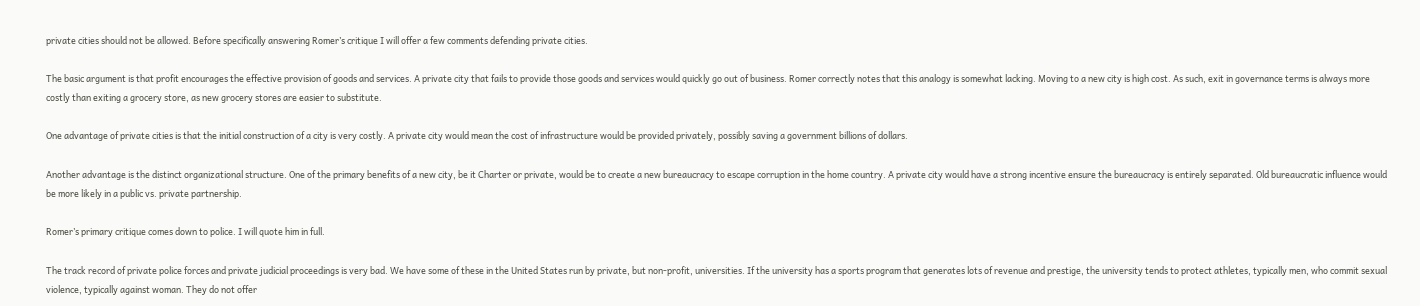private cities should not be allowed. Before specifically answering Romer’s critique I will offer a few comments defending private cities.

The basic argument is that profit encourages the effective provision of goods and services. A private city that fails to provide those goods and services would quickly go out of business. Romer correctly notes that this analogy is somewhat lacking. Moving to a new city is high cost. As such, exit in governance terms is always more costly than exiting a grocery store, as new grocery stores are easier to substitute.

One advantage of private cities is that the initial construction of a city is very costly. A private city would mean the cost of infrastructure would be provided privately, possibly saving a government billions of dollars.

Another advantage is the distinct organizational structure. One of the primary benefits of a new city, be it Charter or private, would be to create a new bureaucracy to escape corruption in the home country. A private city would have a strong incentive ensure the bureaucracy is entirely separated. Old bureaucratic influence would be more likely in a public vs. private partnership.

Romer’s primary critique comes down to police. I will quote him in full.

The track record of private police forces and private judicial proceedings is very bad. We have some of these in the United States run by private, but non-profit, universities. If the university has a sports program that generates lots of revenue and prestige, the university tends to protect athletes, typically men, who commit sexual violence, typically against woman. They do not offer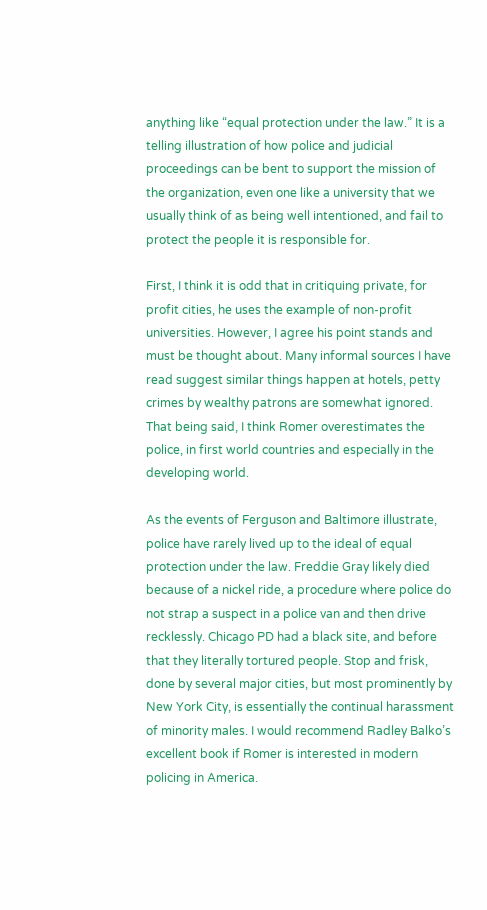anything like “equal protection under the law.” It is a telling illustration of how police and judicial proceedings can be bent to support the mission of the organization, even one like a university that we usually think of as being well intentioned, and fail to protect the people it is responsible for.

First, I think it is odd that in critiquing private, for profit cities, he uses the example of non-profit universities. However, I agree his point stands and must be thought about. Many informal sources I have read suggest similar things happen at hotels, petty crimes by wealthy patrons are somewhat ignored. That being said, I think Romer overestimates the police, in first world countries and especially in the developing world.

As the events of Ferguson and Baltimore illustrate, police have rarely lived up to the ideal of equal protection under the law. Freddie Gray likely died because of a nickel ride, a procedure where police do not strap a suspect in a police van and then drive recklessly. Chicago PD had a black site, and before that they literally tortured people. Stop and frisk, done by several major cities, but most prominently by New York City, is essentially the continual harassment of minority males. I would recommend Radley Balko’s excellent book if Romer is interested in modern policing in America.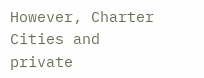However, Charter Cities and private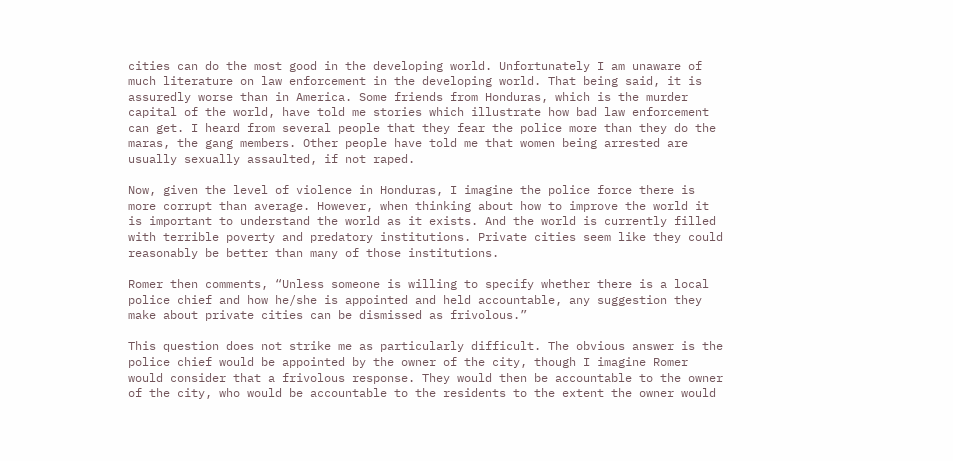cities can do the most good in the developing world. Unfortunately I am unaware of much literature on law enforcement in the developing world. That being said, it is assuredly worse than in America. Some friends from Honduras, which is the murder capital of the world, have told me stories which illustrate how bad law enforcement can get. I heard from several people that they fear the police more than they do the maras, the gang members. Other people have told me that women being arrested are usually sexually assaulted, if not raped.

Now, given the level of violence in Honduras, I imagine the police force there is more corrupt than average. However, when thinking about how to improve the world it is important to understand the world as it exists. And the world is currently filled with terrible poverty and predatory institutions. Private cities seem like they could reasonably be better than many of those institutions.

Romer then comments, “Unless someone is willing to specify whether there is a local police chief and how he/she is appointed and held accountable, any suggestion they make about private cities can be dismissed as frivolous.”

This question does not strike me as particularly difficult. The obvious answer is the police chief would be appointed by the owner of the city, though I imagine Romer would consider that a frivolous response. They would then be accountable to the owner of the city, who would be accountable to the residents to the extent the owner would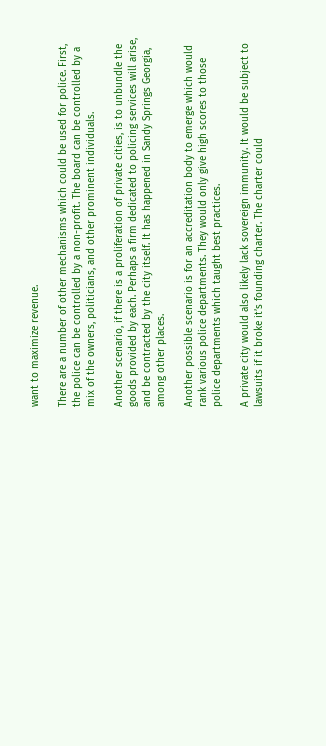want to maximize revenue.

There are a number of other mechanisms which could be used for police. First, the police can be controlled by a non-profit. The board can be controlled by a mix of the owners, politicians, and other prominent individuals.

Another scenario, if there is a proliferation of private cities, is to unbundle the goods provided by each. Perhaps a firm dedicated to policing services will arise, and be contracted by the city itself. It has happened in Sandy Springs Georgia, among other places.

Another possible scenario is for an accreditation body to emerge which would rank various police departments. They would only give high scores to those police departments which taught best practices.

A private city would also likely lack sovereign immunity. It would be subject to lawsuits if it broke it’s founding charter. The charter could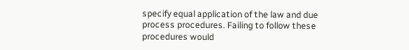specify equal application of the law and due process procedures. Failing to follow these procedures would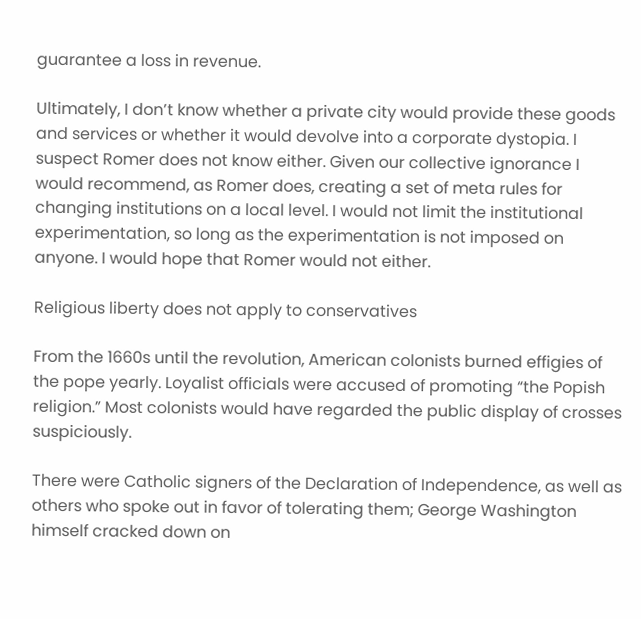guarantee a loss in revenue.

Ultimately, I don’t know whether a private city would provide these goods and services or whether it would devolve into a corporate dystopia. I suspect Romer does not know either. Given our collective ignorance I would recommend, as Romer does, creating a set of meta rules for changing institutions on a local level. I would not limit the institutional experimentation, so long as the experimentation is not imposed on anyone. I would hope that Romer would not either.

Religious liberty does not apply to conservatives

From the 1660s until the revolution, American colonists burned effigies of the pope yearly. Loyalist officials were accused of promoting “the Popish religion.” Most colonists would have regarded the public display of crosses suspiciously.

There were Catholic signers of the Declaration of Independence, as well as others who spoke out in favor of tolerating them; George Washington himself cracked down on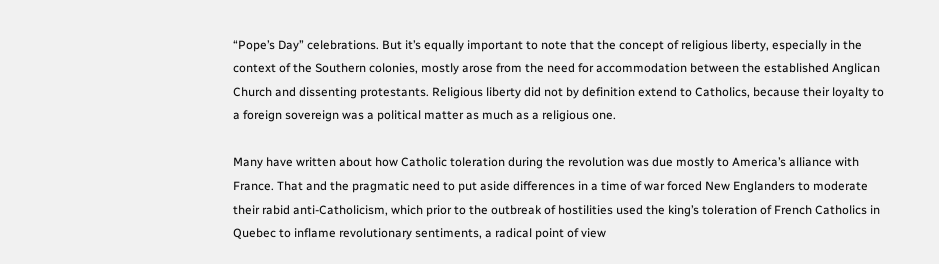“Pope’s Day” celebrations. But it’s equally important to note that the concept of religious liberty, especially in the context of the Southern colonies, mostly arose from the need for accommodation between the established Anglican Church and dissenting protestants. Religious liberty did not by definition extend to Catholics, because their loyalty to a foreign sovereign was a political matter as much as a religious one.

Many have written about how Catholic toleration during the revolution was due mostly to America’s alliance with France. That and the pragmatic need to put aside differences in a time of war forced New Englanders to moderate their rabid anti-Catholicism, which prior to the outbreak of hostilities used the king’s toleration of French Catholics in Quebec to inflame revolutionary sentiments, a radical point of view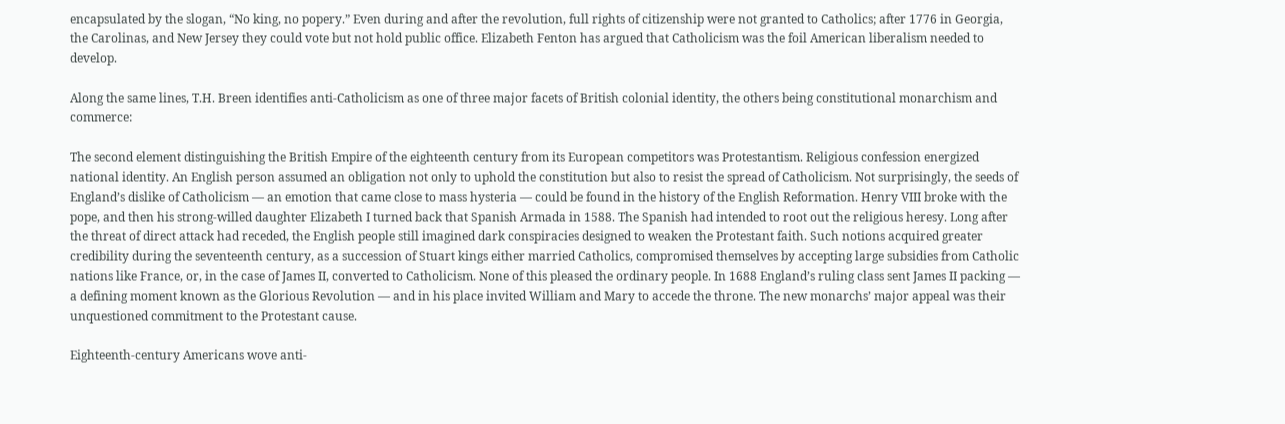encapsulated by the slogan, “No king, no popery.” Even during and after the revolution, full rights of citizenship were not granted to Catholics; after 1776 in Georgia, the Carolinas, and New Jersey they could vote but not hold public office. Elizabeth Fenton has argued that Catholicism was the foil American liberalism needed to develop.

Along the same lines, T.H. Breen identifies anti-Catholicism as one of three major facets of British colonial identity, the others being constitutional monarchism and commerce:

The second element distinguishing the British Empire of the eighteenth century from its European competitors was Protestantism. Religious confession energized national identity. An English person assumed an obligation not only to uphold the constitution but also to resist the spread of Catholicism. Not surprisingly, the seeds of England’s dislike of Catholicism — an emotion that came close to mass hysteria — could be found in the history of the English Reformation. Henry VIII broke with the pope, and then his strong-willed daughter Elizabeth I turned back that Spanish Armada in 1588. The Spanish had intended to root out the religious heresy. Long after the threat of direct attack had receded, the English people still imagined dark conspiracies designed to weaken the Protestant faith. Such notions acquired greater credibility during the seventeenth century, as a succession of Stuart kings either married Catholics, compromised themselves by accepting large subsidies from Catholic nations like France, or, in the case of James II, converted to Catholicism. None of this pleased the ordinary people. In 1688 England’s ruling class sent James II packing — a defining moment known as the Glorious Revolution — and in his place invited William and Mary to accede the throne. The new monarchs’ major appeal was their unquestioned commitment to the Protestant cause.

Eighteenth-century Americans wove anti-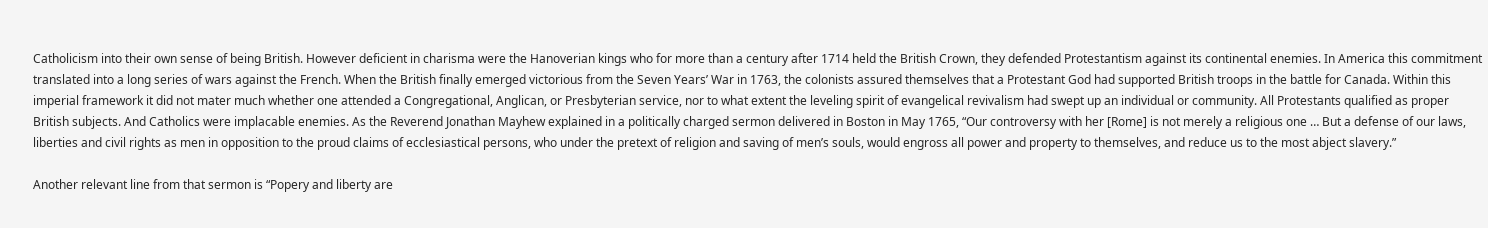Catholicism into their own sense of being British. However deficient in charisma were the Hanoverian kings who for more than a century after 1714 held the British Crown, they defended Protestantism against its continental enemies. In America this commitment translated into a long series of wars against the French. When the British finally emerged victorious from the Seven Years’ War in 1763, the colonists assured themselves that a Protestant God had supported British troops in the battle for Canada. Within this imperial framework it did not mater much whether one attended a Congregational, Anglican, or Presbyterian service, nor to what extent the leveling spirit of evangelical revivalism had swept up an individual or community. All Protestants qualified as proper British subjects. And Catholics were implacable enemies. As the Reverend Jonathan Mayhew explained in a politically charged sermon delivered in Boston in May 1765, “Our controversy with her [Rome] is not merely a religious one … But a defense of our laws, liberties and civil rights as men in opposition to the proud claims of ecclesiastical persons, who under the pretext of religion and saving of men’s souls, would engross all power and property to themselves, and reduce us to the most abject slavery.”

Another relevant line from that sermon is “Popery and liberty are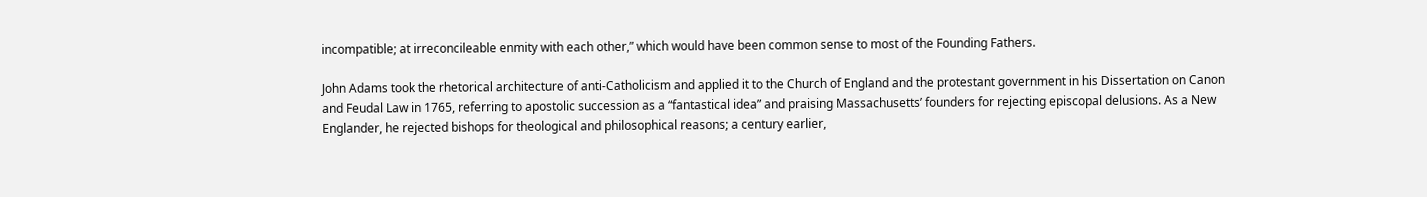incompatible; at irreconcileable enmity with each other,” which would have been common sense to most of the Founding Fathers.

John Adams took the rhetorical architecture of anti-Catholicism and applied it to the Church of England and the protestant government in his Dissertation on Canon and Feudal Law in 1765, referring to apostolic succession as a “fantastical idea” and praising Massachusetts’ founders for rejecting episcopal delusions. As a New Englander, he rejected bishops for theological and philosophical reasons; a century earlier,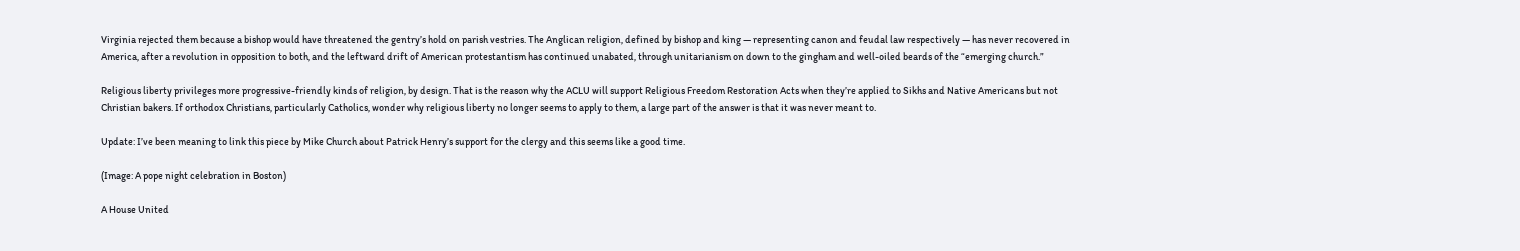Virginia rejected them because a bishop would have threatened the gentry’s hold on parish vestries. The Anglican religion, defined by bishop and king — representing canon and feudal law respectively — has never recovered in America, after a revolution in opposition to both, and the leftward drift of American protestantism has continued unabated, through unitarianism on down to the gingham and well-oiled beards of the “emerging church.”

Religious liberty privileges more progressive-friendly kinds of religion, by design. That is the reason why the ACLU will support Religious Freedom Restoration Acts when they’re applied to Sikhs and Native Americans but not Christian bakers. If orthodox Christians, particularly Catholics, wonder why religious liberty no longer seems to apply to them, a large part of the answer is that it was never meant to.

Update: I’ve been meaning to link this piece by Mike Church about Patrick Henry’s support for the clergy and this seems like a good time.

(Image: A pope night celebration in Boston)

A House United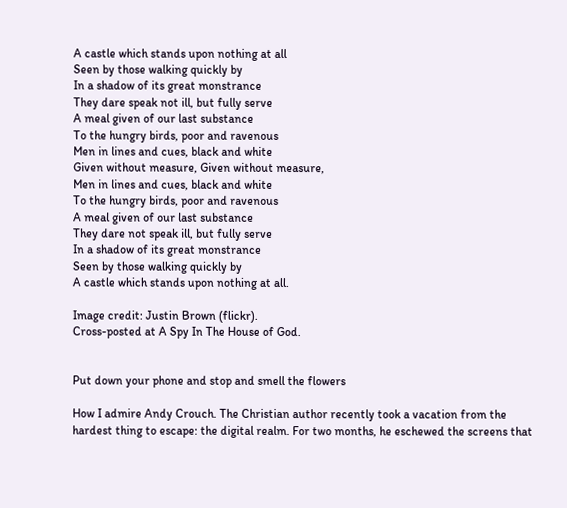A castle which stands upon nothing at all
Seen by those walking quickly by
In a shadow of its great monstrance
They dare speak not ill, but fully serve
A meal given of our last substance
To the hungry birds, poor and ravenous
Men in lines and cues, black and white
Given without measure, Given without measure,
Men in lines and cues, black and white
To the hungry birds, poor and ravenous
A meal given of our last substance
They dare not speak ill, but fully serve
In a shadow of its great monstrance
Seen by those walking quickly by
A castle which stands upon nothing at all.

Image credit: Justin Brown (flickr).
Cross-posted at A Spy In The House of God.


Put down your phone and stop and smell the flowers

How I admire Andy Crouch. The Christian author recently took a vacation from the hardest thing to escape: the digital realm. For two months, he eschewed the screens that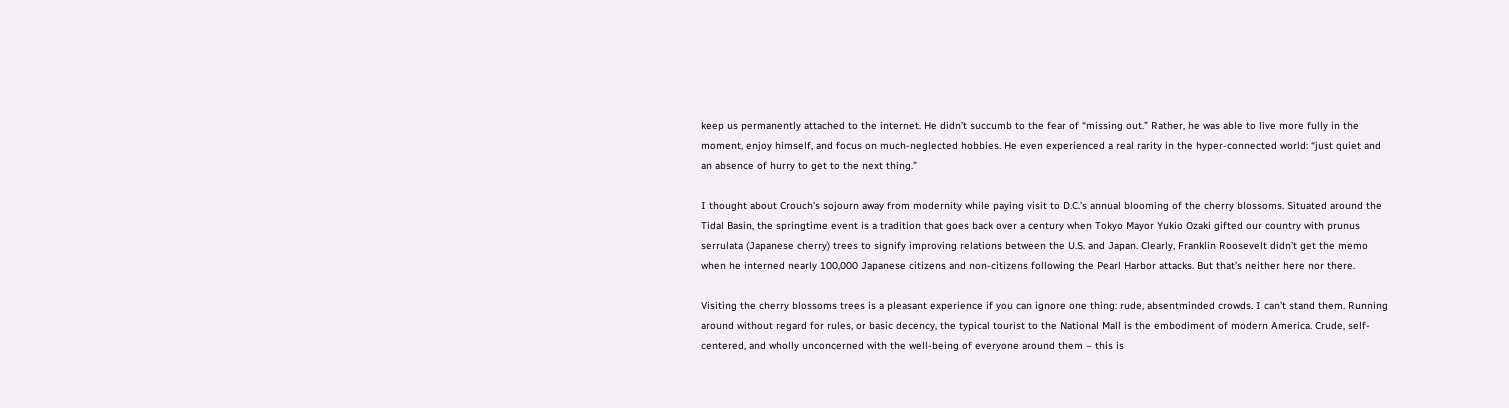keep us permanently attached to the internet. He didn’t succumb to the fear of “missing out.” Rather, he was able to live more fully in the moment, enjoy himself, and focus on much-neglected hobbies. He even experienced a real rarity in the hyper-connected world: “just quiet and an absence of hurry to get to the next thing.”

I thought about Crouch’s sojourn away from modernity while paying visit to D.C.’s annual blooming of the cherry blossoms. Situated around the Tidal Basin, the springtime event is a tradition that goes back over a century when Tokyo Mayor Yukio Ozaki gifted our country with prunus serrulata (Japanese cherry) trees to signify improving relations between the U.S. and Japan. Clearly, Franklin Roosevelt didn’t get the memo when he interned nearly 100,000 Japanese citizens and non-citizens following the Pearl Harbor attacks. But that’s neither here nor there.

Visiting the cherry blossoms trees is a pleasant experience if you can ignore one thing: rude, absentminded crowds. I can’t stand them. Running around without regard for rules, or basic decency, the typical tourist to the National Mall is the embodiment of modern America. Crude, self-centered, and wholly unconcerned with the well-being of everyone around them – this is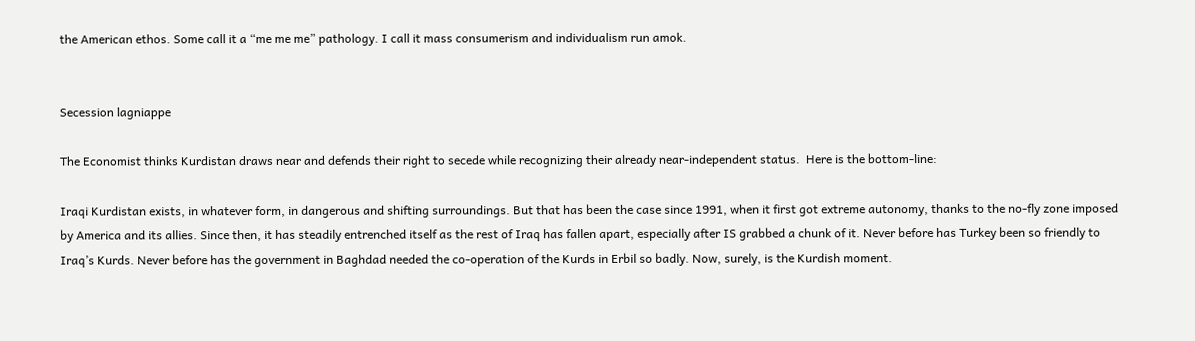the American ethos. Some call it a “me me me” pathology. I call it mass consumerism and individualism run amok.


Secession lagniappe

The Economist thinks Kurdistan draws near and defends their right to secede while recognizing their already near-independent status.  Here is the bottom-line:

Iraqi Kurdistan exists, in whatever form, in dangerous and shifting surroundings. But that has been the case since 1991, when it first got extreme autonomy, thanks to the no-fly zone imposed by America and its allies. Since then, it has steadily entrenched itself as the rest of Iraq has fallen apart, especially after IS grabbed a chunk of it. Never before has Turkey been so friendly to Iraq’s Kurds. Never before has the government in Baghdad needed the co-operation of the Kurds in Erbil so badly. Now, surely, is the Kurdish moment.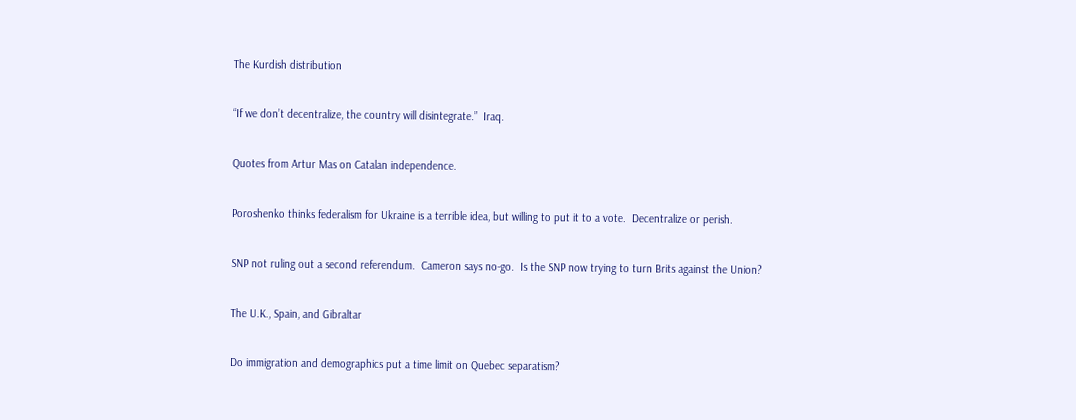The Kurdish distribution

“If we don’t decentralize, the country will disintegrate.”  Iraq.

Quotes from Artur Mas on Catalan independence.

Poroshenko thinks federalism for Ukraine is a terrible idea, but willing to put it to a vote.  Decentralize or perish.

SNP not ruling out a second referendum.  Cameron says no-go.  Is the SNP now trying to turn Brits against the Union?

The U.K., Spain, and Gibraltar

Do immigration and demographics put a time limit on Quebec separatism?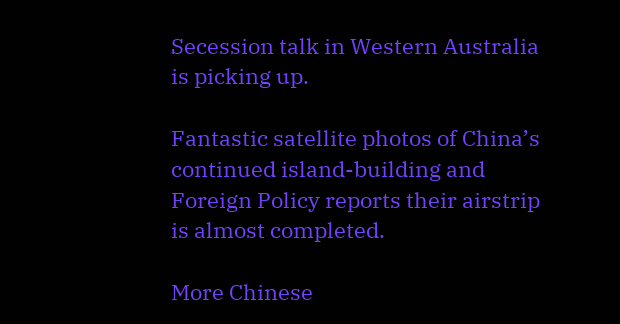Secession talk in Western Australia is picking up.

Fantastic satellite photos of China’s continued island-building and Foreign Policy reports their airstrip is almost completed.

More Chinese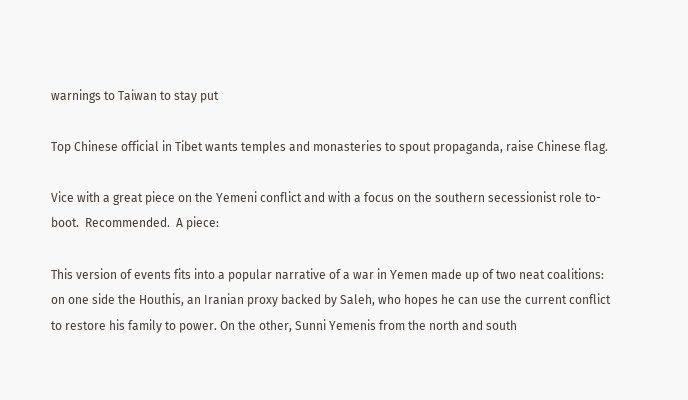warnings to Taiwan to stay put

Top Chinese official in Tibet wants temples and monasteries to spout propaganda, raise Chinese flag.

Vice with a great piece on the Yemeni conflict and with a focus on the southern secessionist role to-boot.  Recommended.  A piece:

This version of events fits into a popular narrative of a war in Yemen made up of two neat coalitions: on one side the Houthis, an Iranian proxy backed by Saleh, who hopes he can use the current conflict to restore his family to power. On the other, Sunni Yemenis from the north and south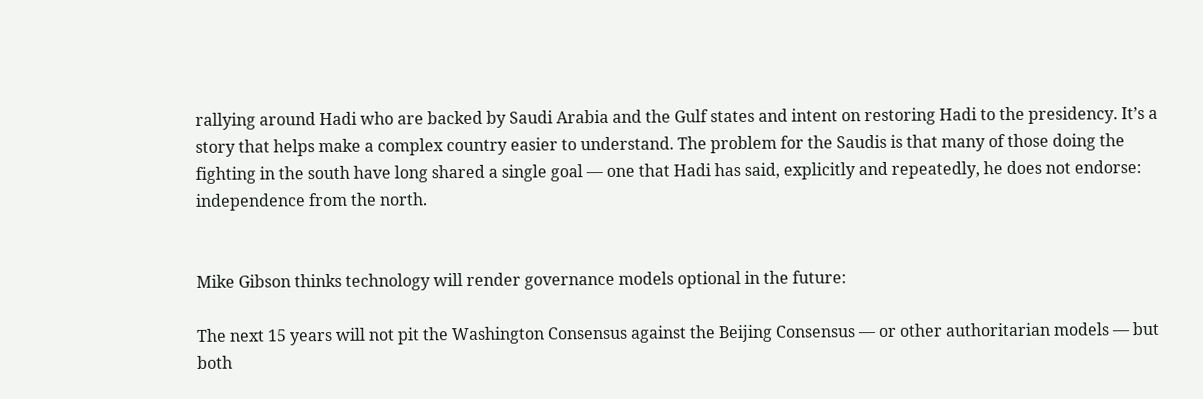rallying around Hadi who are backed by Saudi Arabia and the Gulf states and intent on restoring Hadi to the presidency. It’s a story that helps make a complex country easier to understand. The problem for the Saudis is that many of those doing the fighting in the south have long shared a single goal — one that Hadi has said, explicitly and repeatedly, he does not endorse: independence from the north.


Mike Gibson thinks technology will render governance models optional in the future:

The next 15 years will not pit the Washington Consensus against the Beijing Consensus — or other authoritarian models — but both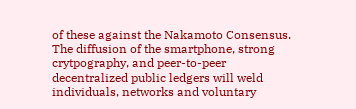of these against the Nakamoto Consensus. The diffusion of the smartphone, strong crytpography, and peer-to-peer decentralized public ledgers will weld individuals, networks and voluntary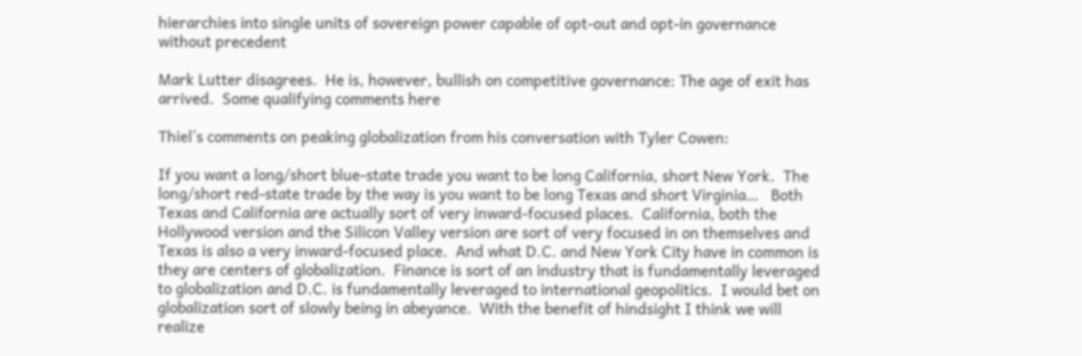hierarchies into single units of sovereign power capable of opt-out and opt-in governance without precedent

Mark Lutter disagrees.  He is, however, bullish on competitive governance: The age of exit has arrived.  Some qualifying comments here

Thiel’s comments on peaking globalization from his conversation with Tyler Cowen:

If you want a long/short blue-state trade you want to be long California, short New York.  The long/short red-state trade by the way is you want to be long Texas and short Virginia…   Both Texas and California are actually sort of very inward-focused places.  California, both the Hollywood version and the Silicon Valley version are sort of very focused in on themselves and Texas is also a very inward-focused place.  And what D.C. and New York City have in common is they are centers of globalization.  Finance is sort of an industry that is fundamentally leveraged to globalization and D.C. is fundamentally leveraged to international geopolitics.  I would bet on globalization sort of slowly being in abeyance.  With the benefit of hindsight I think we will realize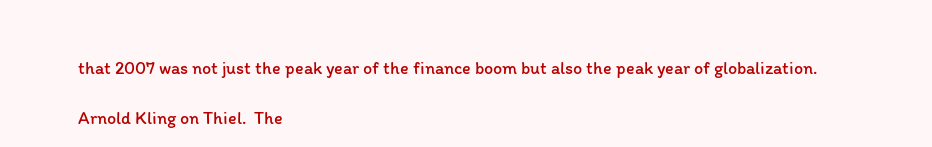that 2007 was not just the peak year of the finance boom but also the peak year of globalization.

Arnold Kling on Thiel.  The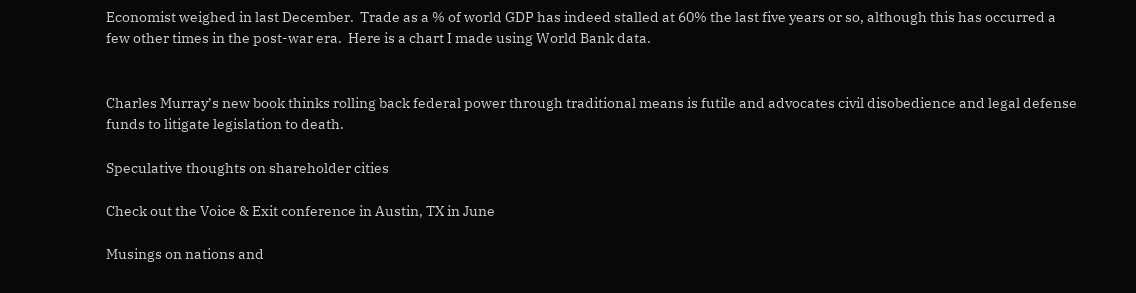Economist weighed in last December.  Trade as a % of world GDP has indeed stalled at 60% the last five years or so, although this has occurred a few other times in the post-war era.  Here is a chart I made using World Bank data.


Charles Murray’s new book thinks rolling back federal power through traditional means is futile and advocates civil disobedience and legal defense funds to litigate legislation to death.

Speculative thoughts on shareholder cities

Check out the Voice & Exit conference in Austin, TX in June

Musings on nations and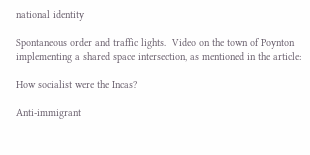national identity

Spontaneous order and traffic lights.  Video on the town of Poynton implementing a shared space intersection, as mentioned in the article:

How socialist were the Incas?

Anti-immigrant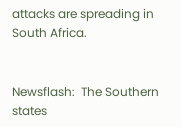attacks are spreading in South Africa.


Newsflash:  The Southern states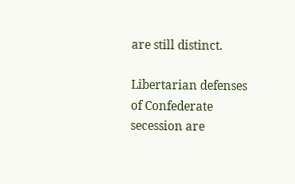are still distinct.

Libertarian defenses of Confederate secession are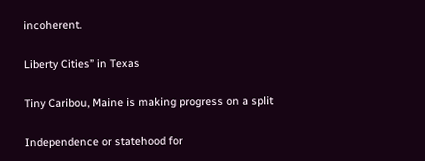incoherent.

Liberty Cities” in Texas

Tiny Caribou, Maine is making progress on a split

Independence or statehood for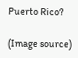Puerto Rico?

(Image source)